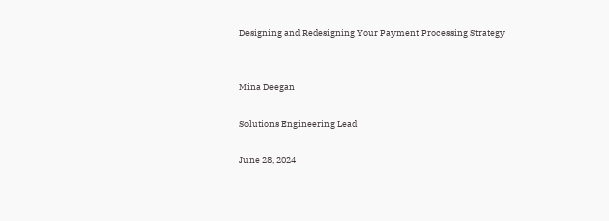Designing and Redesigning Your Payment Processing Strategy


Mina Deegan

Solutions Engineering Lead

June 28, 2024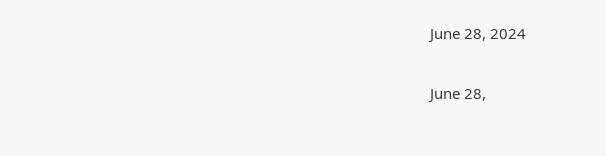June 28, 2024

June 28,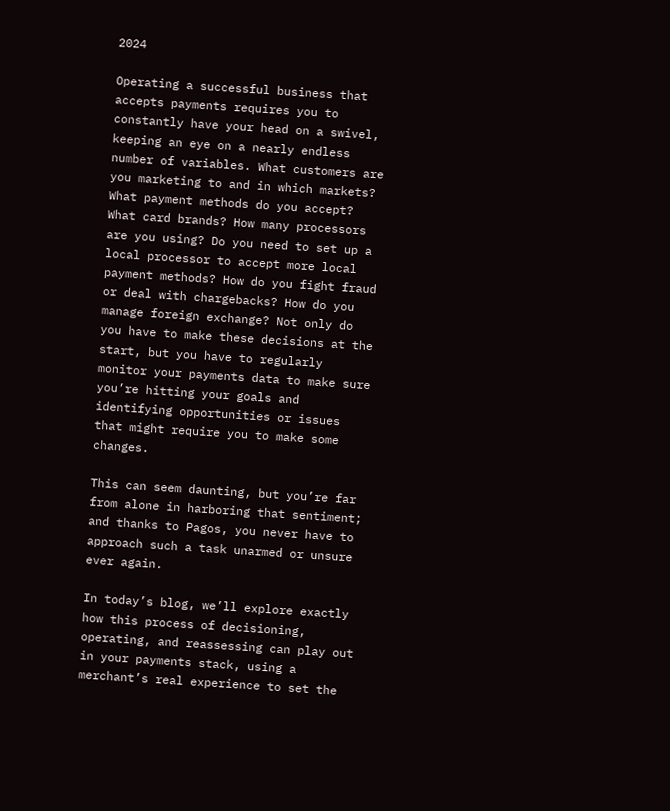2024

Operating a successful business that accepts payments requires you to constantly have your head on a swivel, keeping an eye on a nearly endless number of variables. What customers are you marketing to and in which markets? What payment methods do you accept? What card brands? How many processors are you using? Do you need to set up a local processor to accept more local payment methods? How do you fight fraud or deal with chargebacks? How do you manage foreign exchange? Not only do you have to make these decisions at the start, but you have to regularly monitor your payments data to make sure you’re hitting your goals and identifying opportunities or issues that might require you to make some changes.

This can seem daunting, but you’re far from alone in harboring that sentiment; and thanks to Pagos, you never have to approach such a task unarmed or unsure ever again.

In today’s blog, we’ll explore exactly how this process of decisioning, operating, and reassessing can play out in your payments stack, using a merchant’s real experience to set the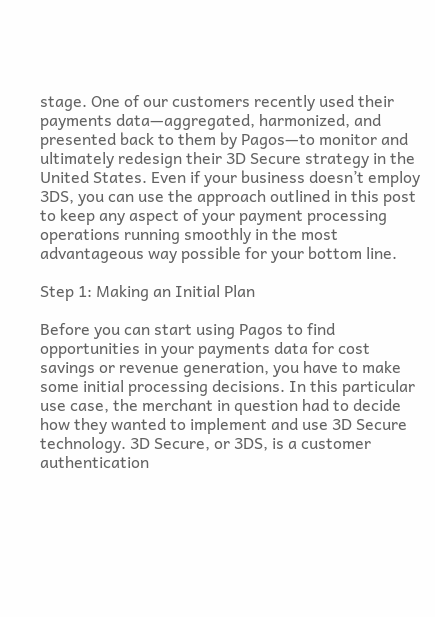stage. One of our customers recently used their payments data—aggregated, harmonized, and presented back to them by Pagos—to monitor and ultimately redesign their 3D Secure strategy in the United States. Even if your business doesn’t employ 3DS, you can use the approach outlined in this post to keep any aspect of your payment processing operations running smoothly in the most advantageous way possible for your bottom line.

Step 1: Making an Initial Plan

Before you can start using Pagos to find opportunities in your payments data for cost savings or revenue generation, you have to make some initial processing decisions. In this particular use case, the merchant in question had to decide how they wanted to implement and use 3D Secure technology. 3D Secure, or 3DS, is a customer authentication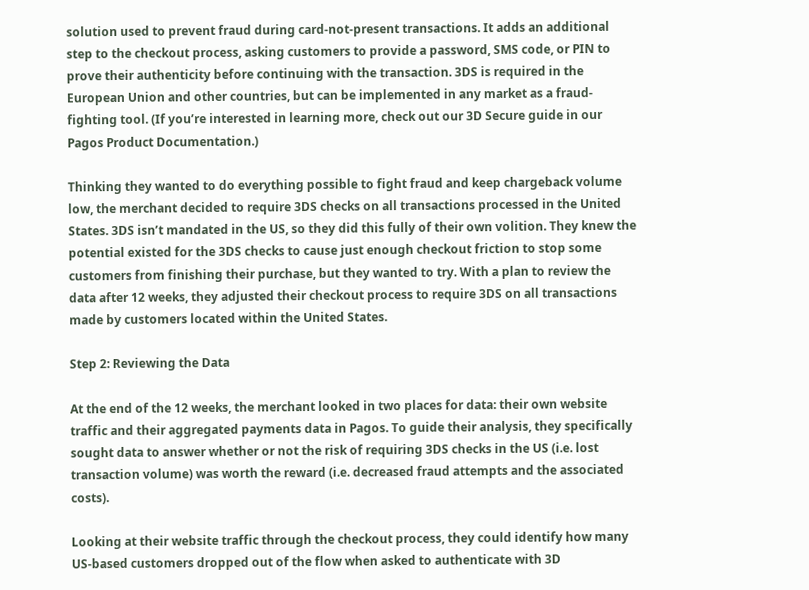solution used to prevent fraud during card-not-present transactions. It adds an additional step to the checkout process, asking customers to provide a password, SMS code, or PIN to prove their authenticity before continuing with the transaction. 3DS is required in the European Union and other countries, but can be implemented in any market as a fraud-fighting tool. (If you’re interested in learning more, check out our 3D Secure guide in our Pagos Product Documentation.)

Thinking they wanted to do everything possible to fight fraud and keep chargeback volume low, the merchant decided to require 3DS checks on all transactions processed in the United States. 3DS isn’t mandated in the US, so they did this fully of their own volition. They knew the potential existed for the 3DS checks to cause just enough checkout friction to stop some customers from finishing their purchase, but they wanted to try. With a plan to review the data after 12 weeks, they adjusted their checkout process to require 3DS on all transactions made by customers located within the United States.

Step 2: Reviewing the Data

At the end of the 12 weeks, the merchant looked in two places for data: their own website traffic and their aggregated payments data in Pagos. To guide their analysis, they specifically sought data to answer whether or not the risk of requiring 3DS checks in the US (i.e. lost transaction volume) was worth the reward (i.e. decreased fraud attempts and the associated costs).

Looking at their website traffic through the checkout process, they could identify how many US-based customers dropped out of the flow when asked to authenticate with 3D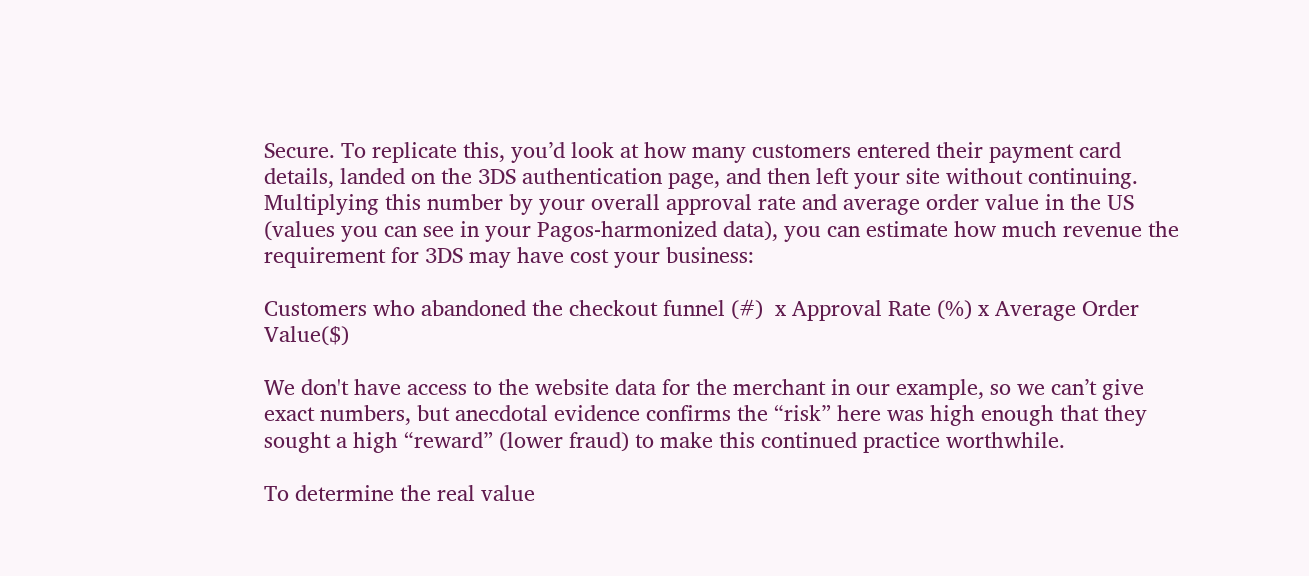Secure. To replicate this, you’d look at how many customers entered their payment card details, landed on the 3DS authentication page, and then left your site without continuing. Multiplying this number by your overall approval rate and average order value in the US (values you can see in your Pagos-harmonized data), you can estimate how much revenue the requirement for 3DS may have cost your business:

Customers who abandoned the checkout funnel (#)  x Approval Rate (%) x Average Order Value($)

We don't have access to the website data for the merchant in our example, so we can’t give exact numbers, but anecdotal evidence confirms the “risk” here was high enough that they sought a high “reward” (lower fraud) to make this continued practice worthwhile.

To determine the real value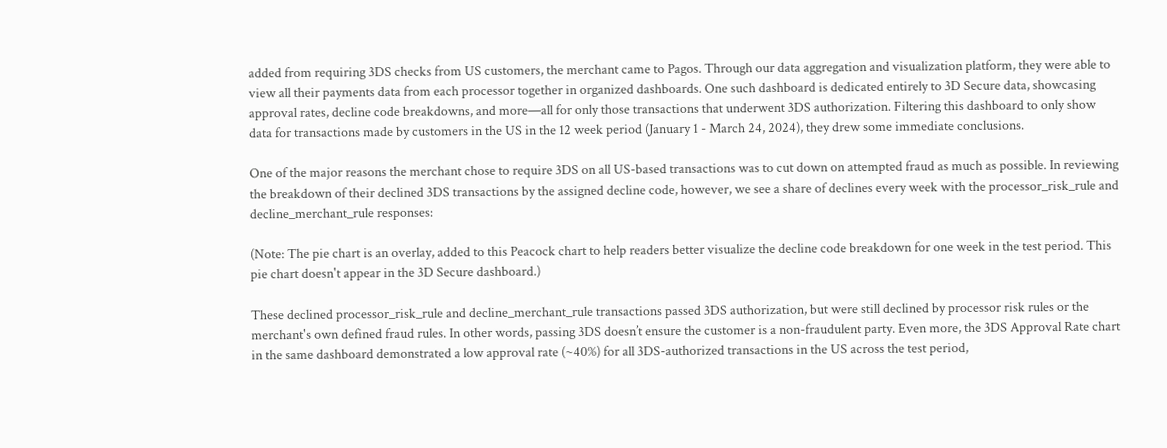added from requiring 3DS checks from US customers, the merchant came to Pagos. Through our data aggregation and visualization platform, they were able to view all their payments data from each processor together in organized dashboards. One such dashboard is dedicated entirely to 3D Secure data, showcasing approval rates, decline code breakdowns, and more—all for only those transactions that underwent 3DS authorization. Filtering this dashboard to only show data for transactions made by customers in the US in the 12 week period (January 1 - March 24, 2024), they drew some immediate conclusions.

One of the major reasons the merchant chose to require 3DS on all US-based transactions was to cut down on attempted fraud as much as possible. In reviewing the breakdown of their declined 3DS transactions by the assigned decline code, however, we see a share of declines every week with the processor_risk_rule and decline_merchant_rule responses:

(Note: The pie chart is an overlay, added to this Peacock chart to help readers better visualize the decline code breakdown for one week in the test period. This pie chart doesn't appear in the 3D Secure dashboard.)

These declined processor_risk_rule and decline_merchant_rule transactions passed 3DS authorization, but were still declined by processor risk rules or the merchant's own defined fraud rules. In other words, passing 3DS doesn’t ensure the customer is a non-fraudulent party. Even more, the 3DS Approval Rate chart in the same dashboard demonstrated a low approval rate (~40%) for all 3DS-authorized transactions in the US across the test period,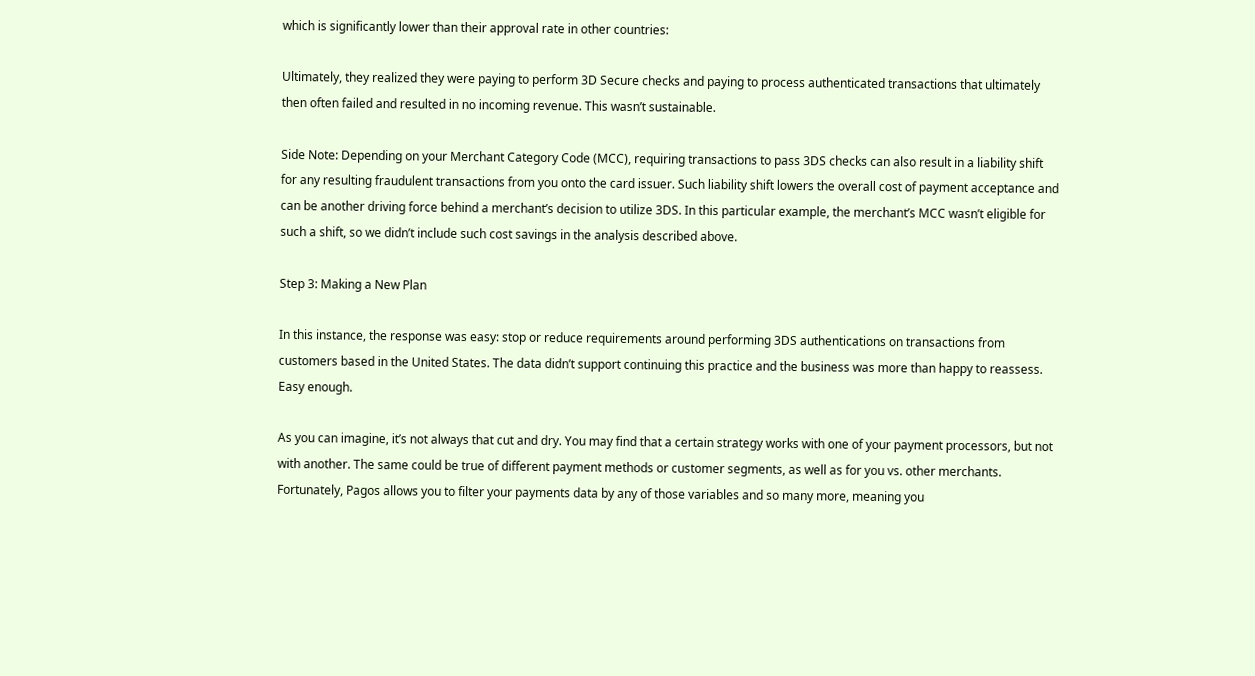which is significantly lower than their approval rate in other countries:

Ultimately, they realized they were paying to perform 3D Secure checks and paying to process authenticated transactions that ultimately then often failed and resulted in no incoming revenue. This wasn’t sustainable.

Side Note: Depending on your Merchant Category Code (MCC), requiring transactions to pass 3DS checks can also result in a liability shift for any resulting fraudulent transactions from you onto the card issuer. Such liability shift lowers the overall cost of payment acceptance and can be another driving force behind a merchant’s decision to utilize 3DS. In this particular example, the merchant’s MCC wasn’t eligible for such a shift, so we didn’t include such cost savings in the analysis described above.

Step 3: Making a New Plan

In this instance, the response was easy: stop or reduce requirements around performing 3DS authentications on transactions from customers based in the United States. The data didn’t support continuing this practice and the business was more than happy to reassess. Easy enough.

As you can imagine, it’s not always that cut and dry. You may find that a certain strategy works with one of your payment processors, but not with another. The same could be true of different payment methods or customer segments, as well as for you vs. other merchants. Fortunately, Pagos allows you to filter your payments data by any of those variables and so many more, meaning you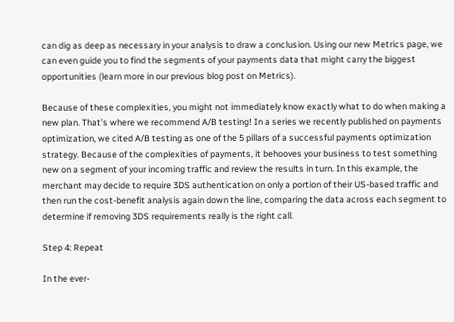can dig as deep as necessary in your analysis to draw a conclusion. Using our new Metrics page, we can even guide you to find the segments of your payments data that might carry the biggest opportunities (learn more in our previous blog post on Metrics).

Because of these complexities, you might not immediately know exactly what to do when making a new plan. That’s where we recommend A/B testing! In a series we recently published on payments optimization, we cited A/B testing as one of the 5 pillars of a successful payments optimization strategy. Because of the complexities of payments, it behooves your business to test something new on a segment of your incoming traffic and review the results in turn. In this example, the merchant may decide to require 3DS authentication on only a portion of their US-based traffic and then run the cost-benefit analysis again down the line, comparing the data across each segment to determine if removing 3DS requirements really is the right call.

Step 4: Repeat

In the ever-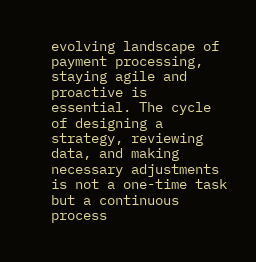evolving landscape of payment processing, staying agile and proactive is essential. The cycle of designing a strategy, reviewing data, and making necessary adjustments is not a one-time task but a continuous process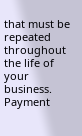that must be repeated throughout the life of your business. Payment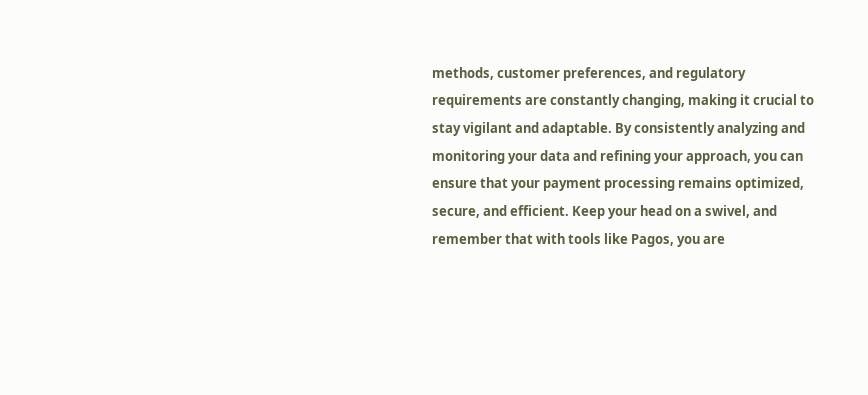methods, customer preferences, and regulatory requirements are constantly changing, making it crucial to stay vigilant and adaptable. By consistently analyzing and monitoring your data and refining your approach, you can ensure that your payment processing remains optimized, secure, and efficient. Keep your head on a swivel, and remember that with tools like Pagos, you are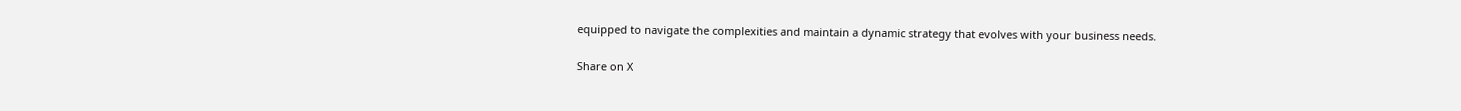equipped to navigate the complexities and maintain a dynamic strategy that evolves with your business needs.

Share on X